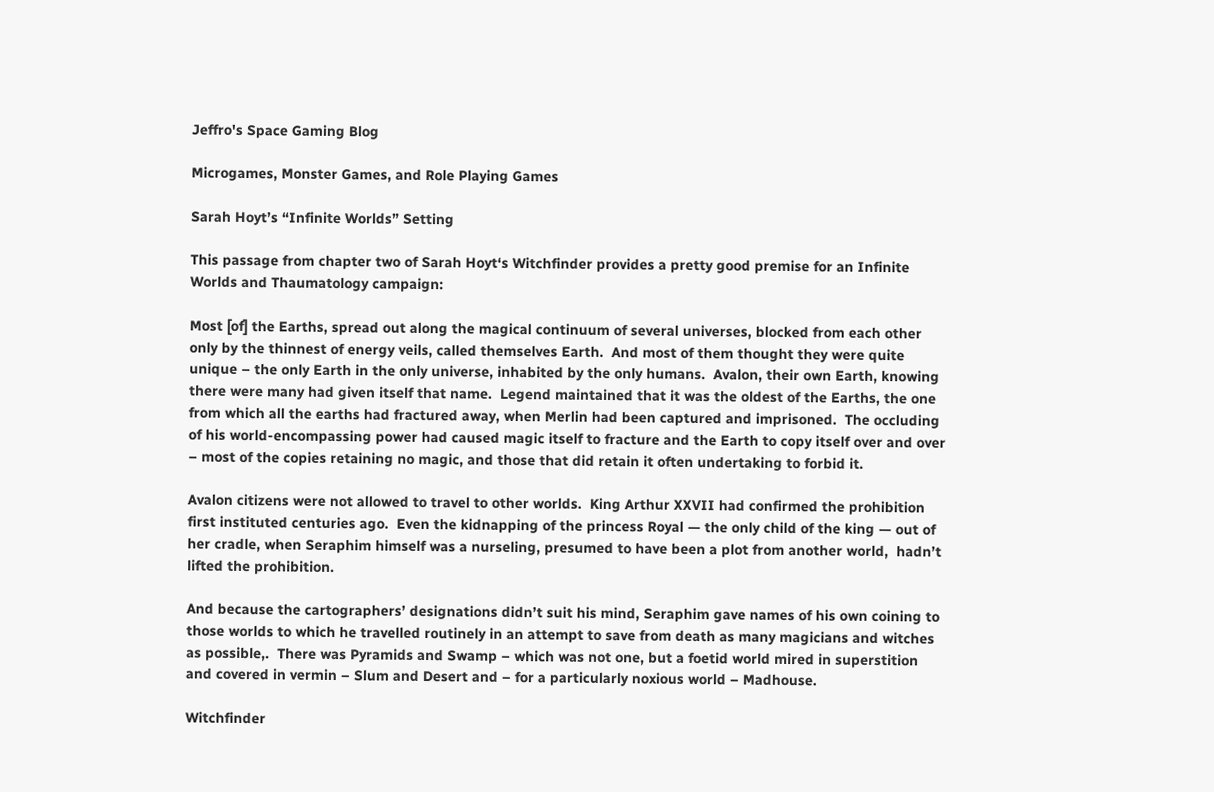Jeffro's Space Gaming Blog

Microgames, Monster Games, and Role Playing Games

Sarah Hoyt’s “Infinite Worlds” Setting

This passage from chapter two of Sarah Hoyt‘s Witchfinder provides a pretty good premise for an Infinite Worlds and Thaumatology campaign:

Most [of] the Earths, spread out along the magical continuum of several universes, blocked from each other only by the thinnest of energy veils, called themselves Earth.  And most of them thought they were quite unique – the only Earth in the only universe, inhabited by the only humans.  Avalon, their own Earth, knowing there were many had given itself that name.  Legend maintained that it was the oldest of the Earths, the one from which all the earths had fractured away, when Merlin had been captured and imprisoned.  The occluding of his world-encompassing power had caused magic itself to fracture and the Earth to copy itself over and over – most of the copies retaining no magic, and those that did retain it often undertaking to forbid it.

Avalon citizens were not allowed to travel to other worlds.  King Arthur XXVII had confirmed the prohibition first instituted centuries ago.  Even the kidnapping of the princess Royal — the only child of the king — out of her cradle, when Seraphim himself was a nurseling, presumed to have been a plot from another world,  hadn’t lifted the prohibition.

And because the cartographers’ designations didn’t suit his mind, Seraphim gave names of his own coining to those worlds to which he travelled routinely in an attempt to save from death as many magicians and witches as possible,.  There was Pyramids and Swamp – which was not one, but a foetid world mired in superstition and covered in vermin – Slum and Desert and – for a particularly noxious world – Madhouse.

Witchfinder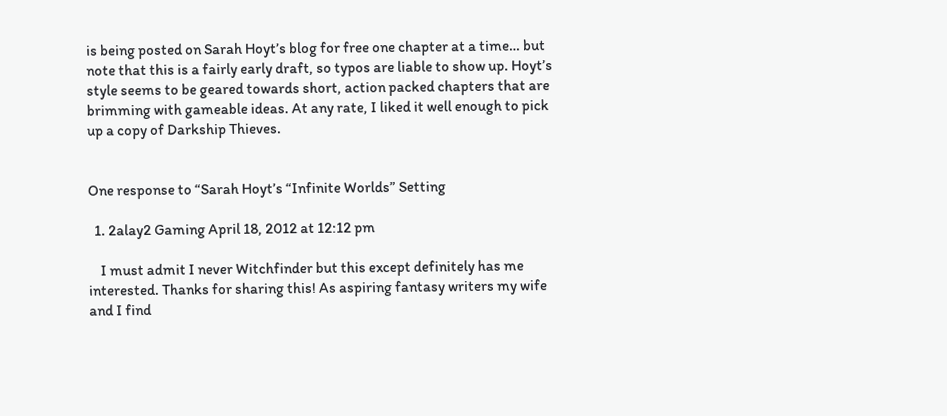is being posted on Sarah Hoyt’s blog for free one chapter at a time… but note that this is a fairly early draft, so typos are liable to show up. Hoyt’s style seems to be geared towards short, action packed chapters that are brimming with gameable ideas. At any rate, I liked it well enough to pick up a copy of Darkship Thieves.


One response to “Sarah Hoyt’s “Infinite Worlds” Setting

  1. 2alay2 Gaming April 18, 2012 at 12:12 pm

    I must admit I never Witchfinder but this except definitely has me interested. Thanks for sharing this! As aspiring fantasy writers my wife and I find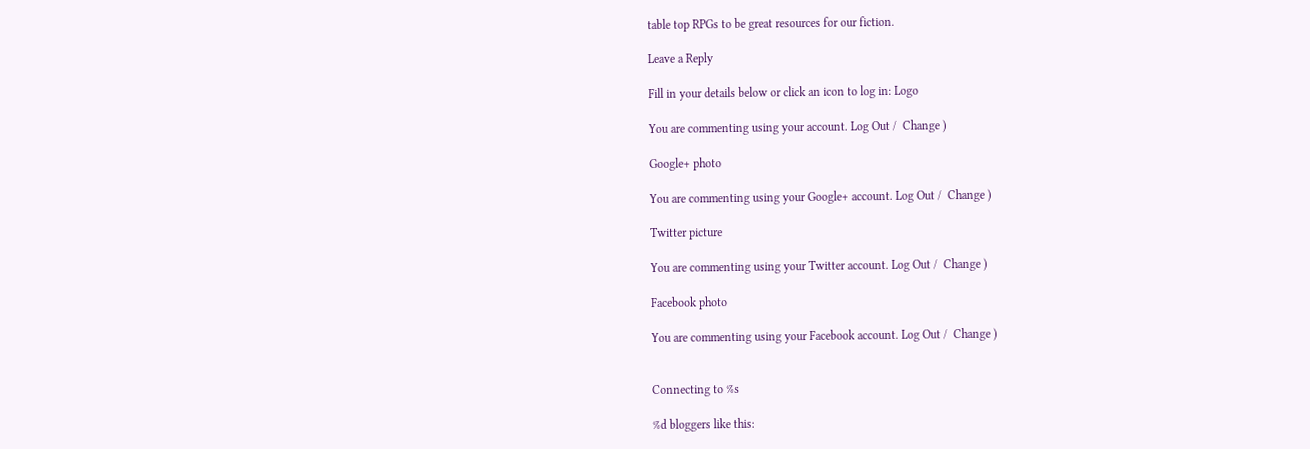table top RPGs to be great resources for our fiction.

Leave a Reply

Fill in your details below or click an icon to log in: Logo

You are commenting using your account. Log Out /  Change )

Google+ photo

You are commenting using your Google+ account. Log Out /  Change )

Twitter picture

You are commenting using your Twitter account. Log Out /  Change )

Facebook photo

You are commenting using your Facebook account. Log Out /  Change )


Connecting to %s

%d bloggers like this: